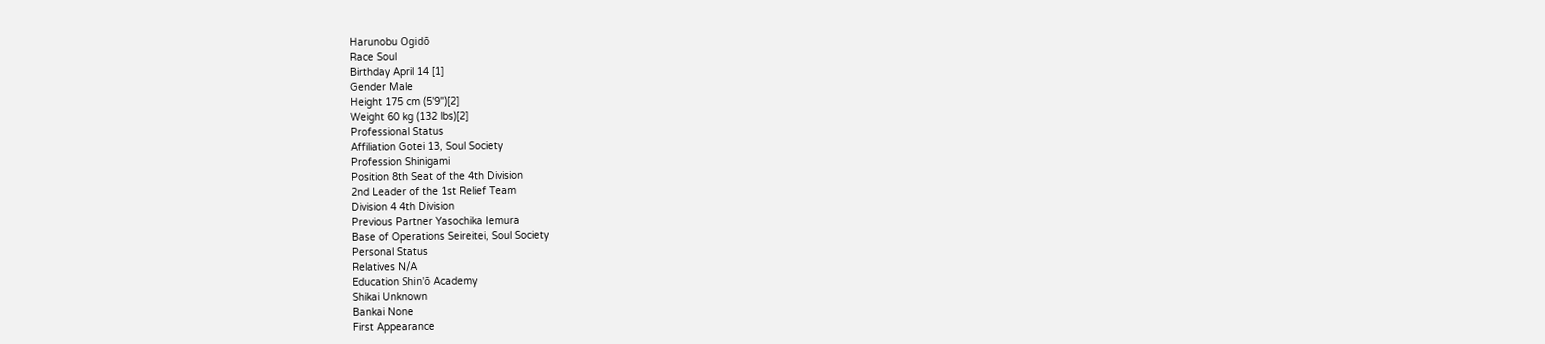Harunobu Ogidō
Race Soul
Birthday April 14 [1]
Gender Male
Height 175 cm (5'9")[2]
Weight 60 kg (132 lbs)[2]
Professional Status
Affiliation Gotei 13, Soul Society
Profession Shinigami
Position 8th Seat of the 4th Division
2nd Leader of the 1st Relief Team
Division 4 4th Division
Previous Partner Yasochika Iemura
Base of Operations Seireitei, Soul Society
Personal Status
Relatives N/A
Education Shin'ō Academy
Shikai Unknown
Bankai None
First Appearance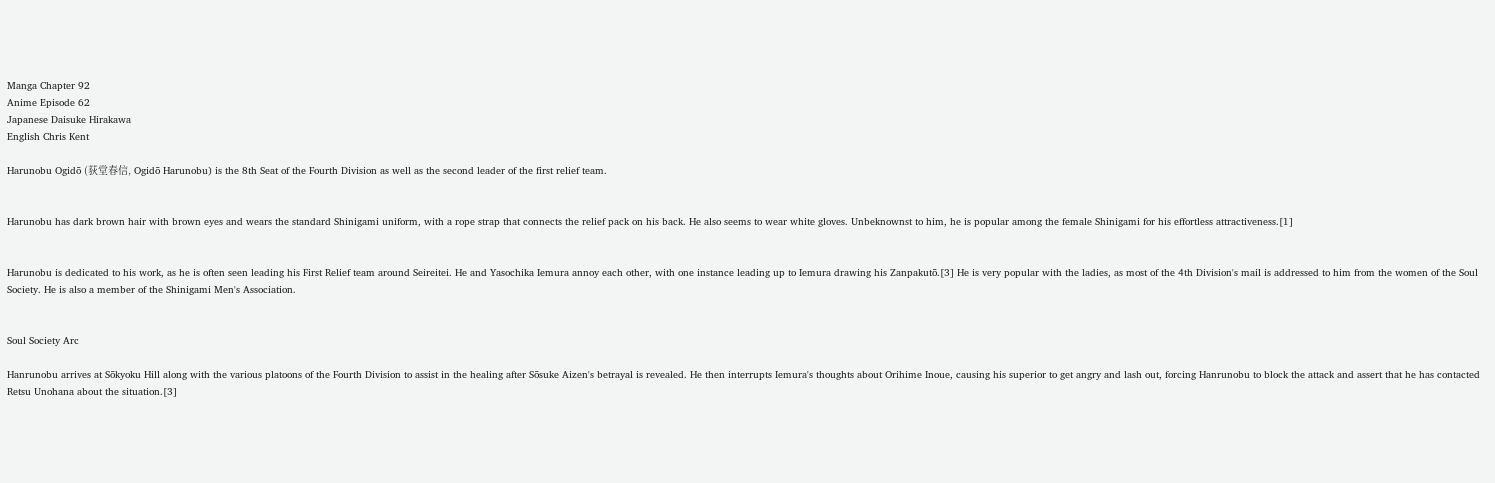Manga Chapter 92
Anime Episode 62
Japanese Daisuke Hirakawa
English Chris Kent

Harunobu Ogidō (荻堂春信, Ogidō Harunobu) is the 8th Seat of the Fourth Division as well as the second leader of the first relief team.


Harunobu has dark brown hair with brown eyes and wears the standard Shinigami uniform, with a rope strap that connects the relief pack on his back. He also seems to wear white gloves. Unbeknownst to him, he is popular among the female Shinigami for his effortless attractiveness.[1]


Harunobu is dedicated to his work, as he is often seen leading his First Relief team around Seireitei. He and Yasochika Iemura annoy each other, with one instance leading up to Iemura drawing his Zanpakutō.[3] He is very popular with the ladies, as most of the 4th Division's mail is addressed to him from the women of the Soul Society. He is also a member of the Shinigami Men's Association.


Soul Society Arc

Hanrunobu arrives at Sōkyoku Hill along with the various platoons of the Fourth Division to assist in the healing after Sōsuke Aizen's betrayal is revealed. He then interrupts Iemura's thoughts about Orihime Inoue, causing his superior to get angry and lash out, forcing Hanrunobu to block the attack and assert that he has contacted Retsu Unohana about the situation.[3]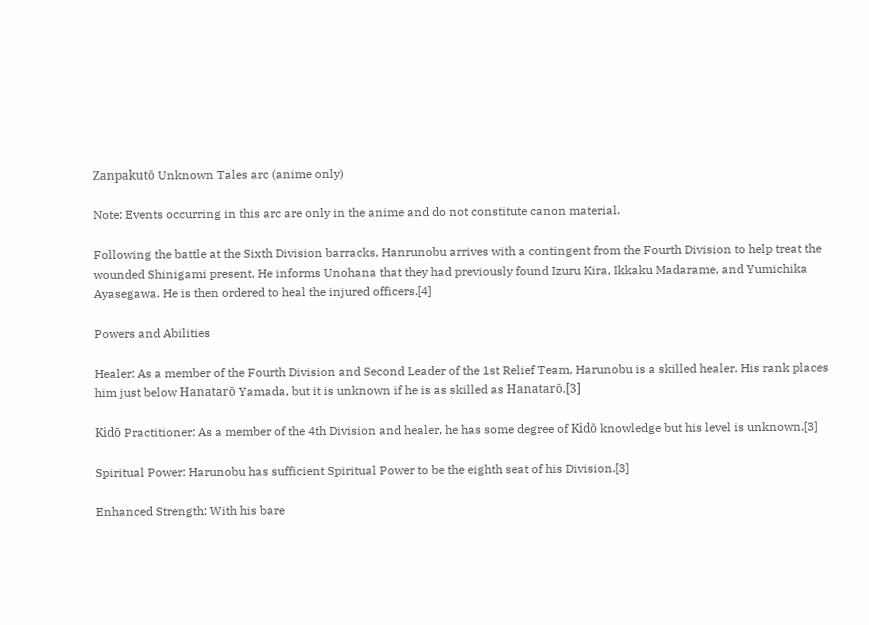Zanpakutō Unknown Tales arc (anime only)

Note: Events occurring in this arc are only in the anime and do not constitute canon material.

Following the battle at the Sixth Division barracks, Hanrunobu arrives with a contingent from the Fourth Division to help treat the wounded Shinigami present. He informs Unohana that they had previously found Izuru Kira, Ikkaku Madarame, and Yumichika Ayasegawa. He is then ordered to heal the injured officers.[4]

Powers and Abilities

Healer: As a member of the Fourth Division and Second Leader of the 1st Relief Team, Harunobu is a skilled healer. His rank places him just below Hanatarō Yamada, but it is unknown if he is as skilled as Hanatarō.[3]

Kidō Practitioner: As a member of the 4th Division and healer, he has some degree of Kidō knowledge but his level is unknown.[3]

Spiritual Power: Harunobu has sufficient Spiritual Power to be the eighth seat of his Division.[3]

Enhanced Strength: With his bare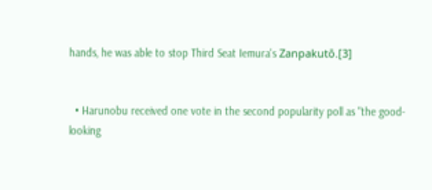hands, he was able to stop Third Seat Iemura's Zanpakutō.[3]


  • Harunobu received one vote in the second popularity poll as "the good-looking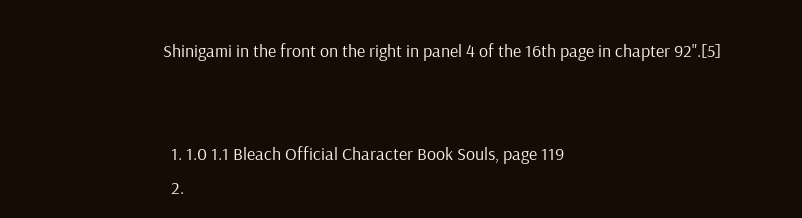Shinigami in the front on the right in panel 4 of the 16th page in chapter 92".[5]


  1. 1.0 1.1 Bleach Official Character Book Souls, page 119
  2.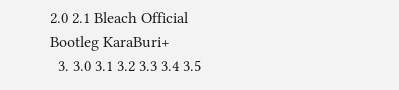2.0 2.1 Bleach Official Bootleg KaraBuri+
  3. 3.0 3.1 3.2 3.3 3.4 3.5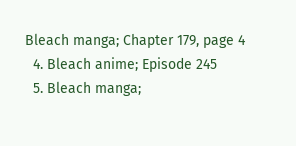Bleach manga; Chapter 179, page 4
  4. Bleach anime; Episode 245
  5. Bleach manga;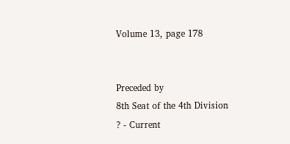Volume 13, page 178


Preceded by
8th Seat of the 4th Division
? - Current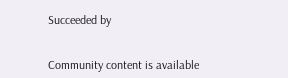Succeeded by


Community content is available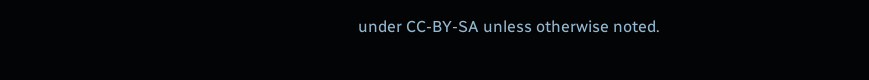under CC-BY-SA unless otherwise noted.